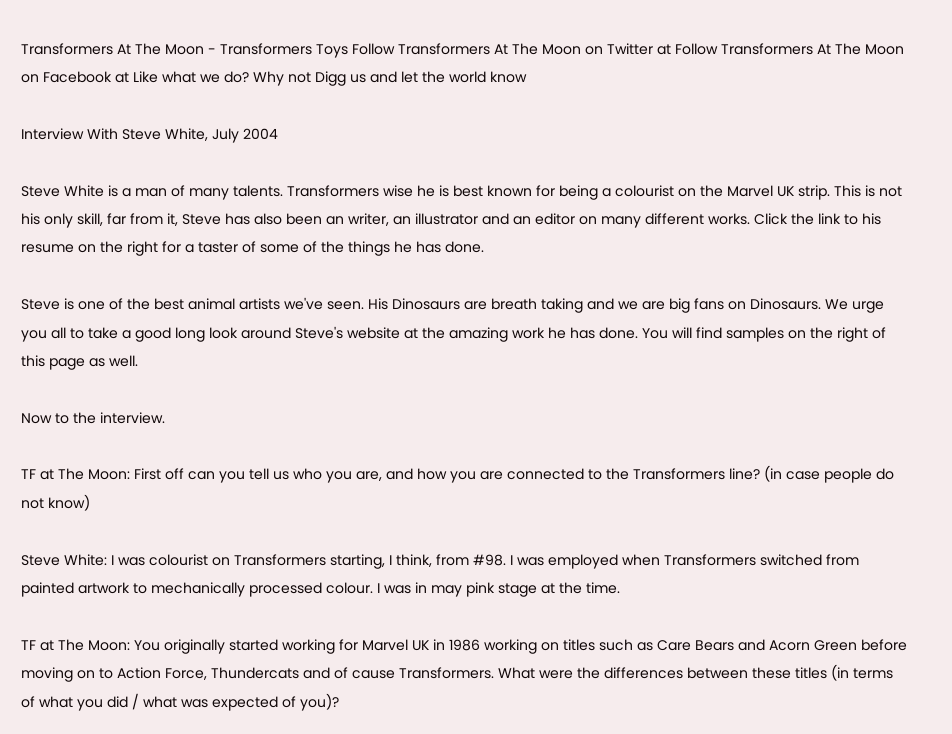Transformers At The Moon - Transformers Toys Follow Transformers At The Moon on Twitter at Follow Transformers At The Moon on Facebook at Like what we do? Why not Digg us and let the world know

Interview With Steve White, July 2004

Steve White is a man of many talents. Transformers wise he is best known for being a colourist on the Marvel UK strip. This is not his only skill, far from it, Steve has also been an writer, an illustrator and an editor on many different works. Click the link to his resume on the right for a taster of some of the things he has done.

Steve is one of the best animal artists we've seen. His Dinosaurs are breath taking and we are big fans on Dinosaurs. We urge you all to take a good long look around Steve's website at the amazing work he has done. You will find samples on the right of this page as well.

Now to the interview.

TF at The Moon: First off can you tell us who you are, and how you are connected to the Transformers line? (in case people do not know)

Steve White: I was colourist on Transformers starting, I think, from #98. I was employed when Transformers switched from painted artwork to mechanically processed colour. I was in may pink stage at the time.

TF at The Moon: You originally started working for Marvel UK in 1986 working on titles such as Care Bears and Acorn Green before moving on to Action Force, Thundercats and of cause Transformers. What were the differences between these titles (in terms of what you did / what was expected of you)?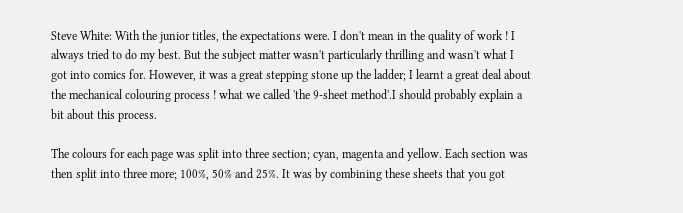Steve White: With the junior titles, the expectations were. I don't mean in the quality of work ! I always tried to do my best. But the subject matter wasn't particularly thrilling and wasn't what I got into comics for. However, it was a great stepping stone up the ladder; I learnt a great deal about the mechanical colouring process ! what we called 'the 9-sheet method'.I should probably explain a bit about this process.

The colours for each page was split into three section; cyan, magenta and yellow. Each section was then split into three more; 100%, 50% and 25%. It was by combining these sheets that you got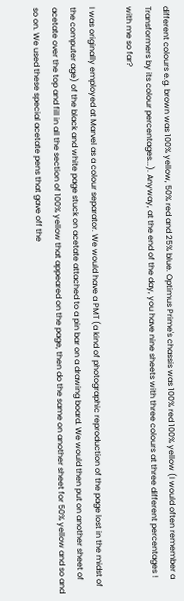different colours e.g. brown was 100% yellow, 50% red and 25% blue. Optimus Prime's chassis was 100% red 100% yellow (I would often remember a Transformers by its colour percentages...). Anyway, at the end of the day, you have nine sheets with three colours at three different percentages ! with me so far?

I was originally employed at Marvel as a colour separator. We would have a PMT (a kind of photographic reproduction of the page lost in the midst of the computer age) of the black and white page stuck on acetate attached to a pin bar on a drawing board. We would then put on another sheet of acetate over the top and fill in all the section of 100% yellow that appeared on the page, then do the same on another sheet for 50% yellow and so and so on. We used these special acetate pens that gave off the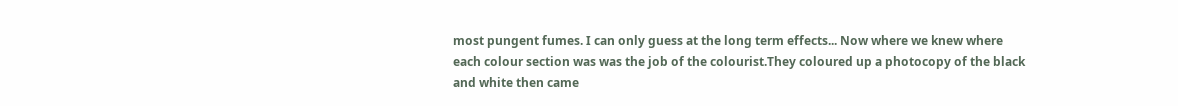most pungent fumes. I can only guess at the long term effects... Now where we knew where each colour section was was the job of the colourist.They coloured up a photocopy of the black and white then came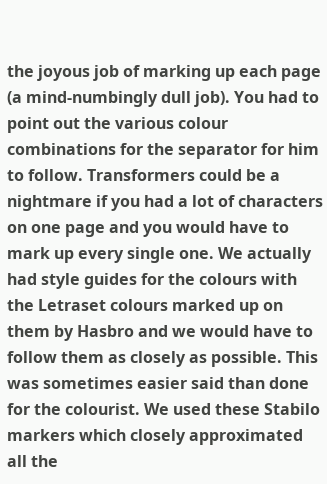the joyous job of marking up each page (a mind-numbingly dull job). You had to point out the various colour combinations for the separator for him to follow. Transformers could be a nightmare if you had a lot of characters on one page and you would have to mark up every single one. We actually had style guides for the colours with the Letraset colours marked up on them by Hasbro and we would have to follow them as closely as possible. This was sometimes easier said than done for the colourist. We used these Stabilo markers which closely approximated all the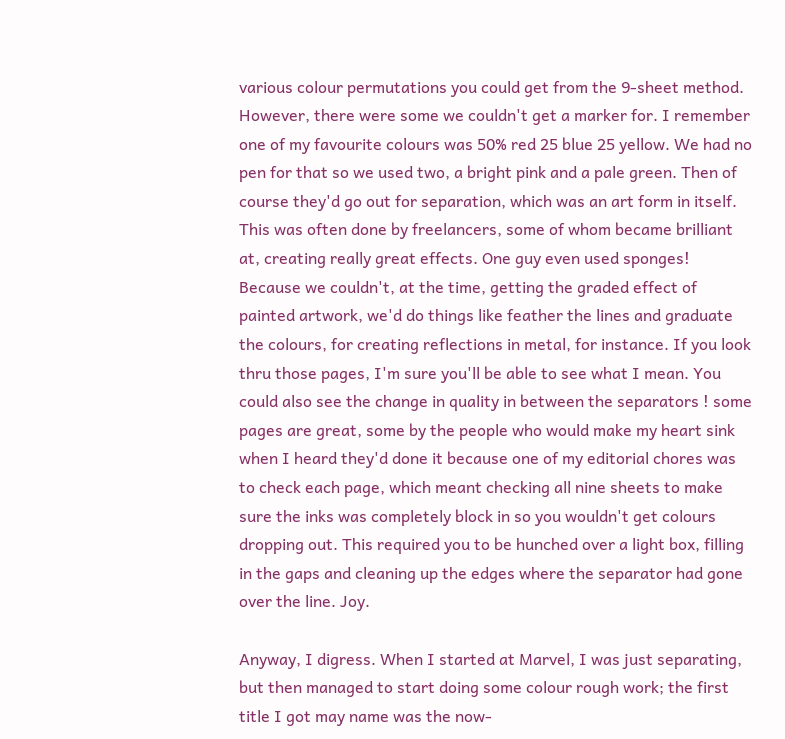various colour permutations you could get from the 9-sheet method. However, there were some we couldn't get a marker for. I remember one of my favourite colours was 50% red 25 blue 25 yellow. We had no pen for that so we used two, a bright pink and a pale green. Then of course they'd go out for separation, which was an art form in itself. This was often done by freelancers, some of whom became brilliant at, creating really great effects. One guy even used sponges! Because we couldn't, at the time, getting the graded effect of painted artwork, we'd do things like feather the lines and graduate the colours, for creating reflections in metal, for instance. If you look thru those pages, I'm sure you'll be able to see what I mean. You could also see the change in quality in between the separators ! some pages are great, some by the people who would make my heart sink when I heard they'd done it because one of my editorial chores was to check each page, which meant checking all nine sheets to make sure the inks was completely block in so you wouldn't get colours dropping out. This required you to be hunched over a light box, filling in the gaps and cleaning up the edges where the separator had gone over the line. Joy.

Anyway, I digress. When I started at Marvel, I was just separating, but then managed to start doing some colour rough work; the first title I got may name was the now-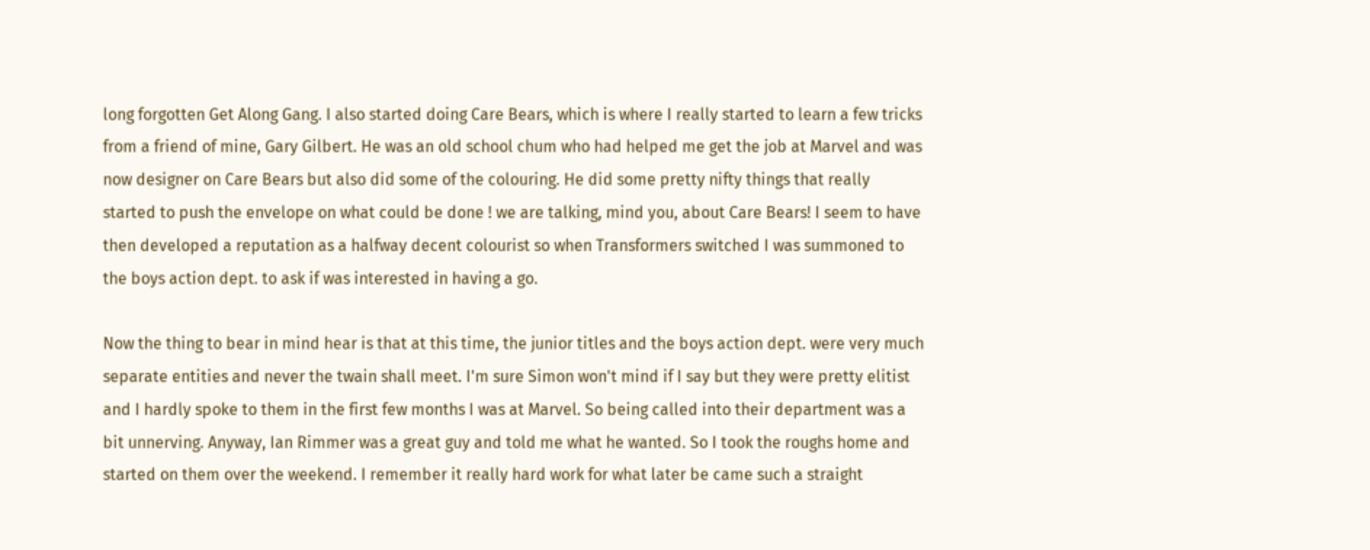long forgotten Get Along Gang. I also started doing Care Bears, which is where I really started to learn a few tricks from a friend of mine, Gary Gilbert. He was an old school chum who had helped me get the job at Marvel and was now designer on Care Bears but also did some of the colouring. He did some pretty nifty things that really started to push the envelope on what could be done ! we are talking, mind you, about Care Bears! I seem to have then developed a reputation as a halfway decent colourist so when Transformers switched I was summoned to the boys action dept. to ask if was interested in having a go.

Now the thing to bear in mind hear is that at this time, the junior titles and the boys action dept. were very much separate entities and never the twain shall meet. I'm sure Simon won't mind if I say but they were pretty elitist and I hardly spoke to them in the first few months I was at Marvel. So being called into their department was a bit unnerving. Anyway, Ian Rimmer was a great guy and told me what he wanted. So I took the roughs home and started on them over the weekend. I remember it really hard work for what later be came such a straight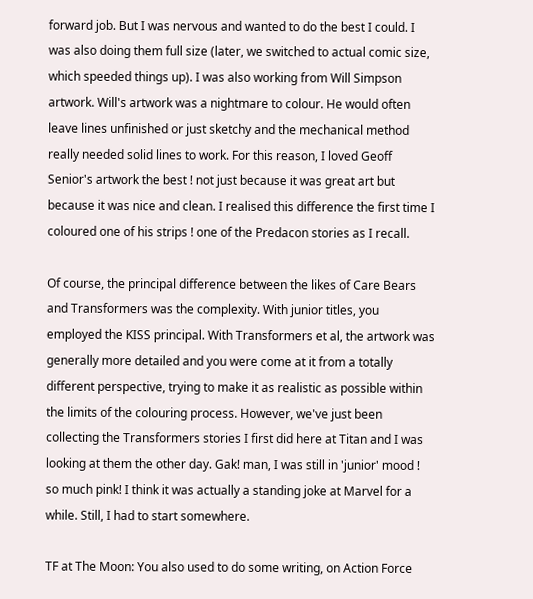forward job. But I was nervous and wanted to do the best I could. I was also doing them full size (later, we switched to actual comic size, which speeded things up). I was also working from Will Simpson artwork. Will's artwork was a nightmare to colour. He would often leave lines unfinished or just sketchy and the mechanical method really needed solid lines to work. For this reason, I loved Geoff Senior's artwork the best ! not just because it was great art but because it was nice and clean. I realised this difference the first time I coloured one of his strips ! one of the Predacon stories as I recall.

Of course, the principal difference between the likes of Care Bears and Transformers was the complexity. With junior titles, you employed the KISS principal. With Transformers et al, the artwork was generally more detailed and you were come at it from a totally different perspective, trying to make it as realistic as possible within the limits of the colouring process. However, we've just been collecting the Transformers stories I first did here at Titan and I was looking at them the other day. Gak! man, I was still in 'junior' mood ! so much pink! I think it was actually a standing joke at Marvel for a while. Still, I had to start somewhere.

TF at The Moon: You also used to do some writing, on Action Force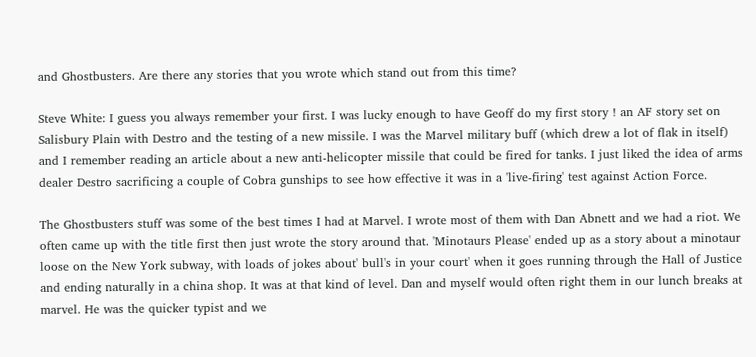and Ghostbusters. Are there any stories that you wrote which stand out from this time?

Steve White: I guess you always remember your first. I was lucky enough to have Geoff do my first story ! an AF story set on Salisbury Plain with Destro and the testing of a new missile. I was the Marvel military buff (which drew a lot of flak in itself) and I remember reading an article about a new anti-helicopter missile that could be fired for tanks. I just liked the idea of arms dealer Destro sacrificing a couple of Cobra gunships to see how effective it was in a 'live-firing' test against Action Force.

The Ghostbusters stuff was some of the best times I had at Marvel. I wrote most of them with Dan Abnett and we had a riot. We often came up with the title first then just wrote the story around that. 'Minotaurs Please' ended up as a story about a minotaur loose on the New York subway, with loads of jokes about' bull's in your court' when it goes running through the Hall of Justice and ending naturally in a china shop. It was at that kind of level. Dan and myself would often right them in our lunch breaks at marvel. He was the quicker typist and we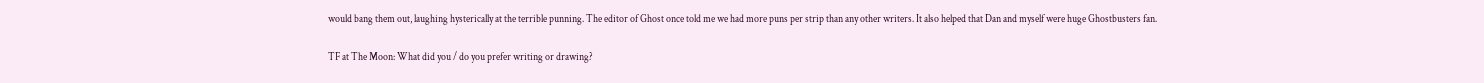would bang them out, laughing hysterically at the terrible punning. The editor of Ghost once told me we had more puns per strip than any other writers. It also helped that Dan and myself were huge Ghostbusters fan.

TF at The Moon: What did you / do you prefer writing or drawing?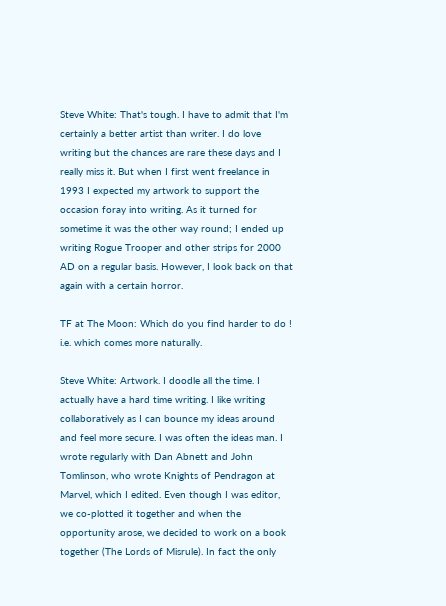Steve White: That's tough. I have to admit that I'm certainly a better artist than writer. I do love writing but the chances are rare these days and I really miss it. But when I first went freelance in 1993 I expected my artwork to support the occasion foray into writing. As it turned for sometime it was the other way round; I ended up writing Rogue Trooper and other strips for 2000 AD on a regular basis. However, I look back on that again with a certain horror.

TF at The Moon: Which do you find harder to do ! i.e. which comes more naturally.

Steve White: Artwork. I doodle all the time. I actually have a hard time writing. I like writing collaboratively as I can bounce my ideas around and feel more secure. I was often the ideas man. I wrote regularly with Dan Abnett and John Tomlinson, who wrote Knights of Pendragon at Marvel, which I edited. Even though I was editor, we co-plotted it together and when the opportunity arose, we decided to work on a book together (The Lords of Misrule). In fact the only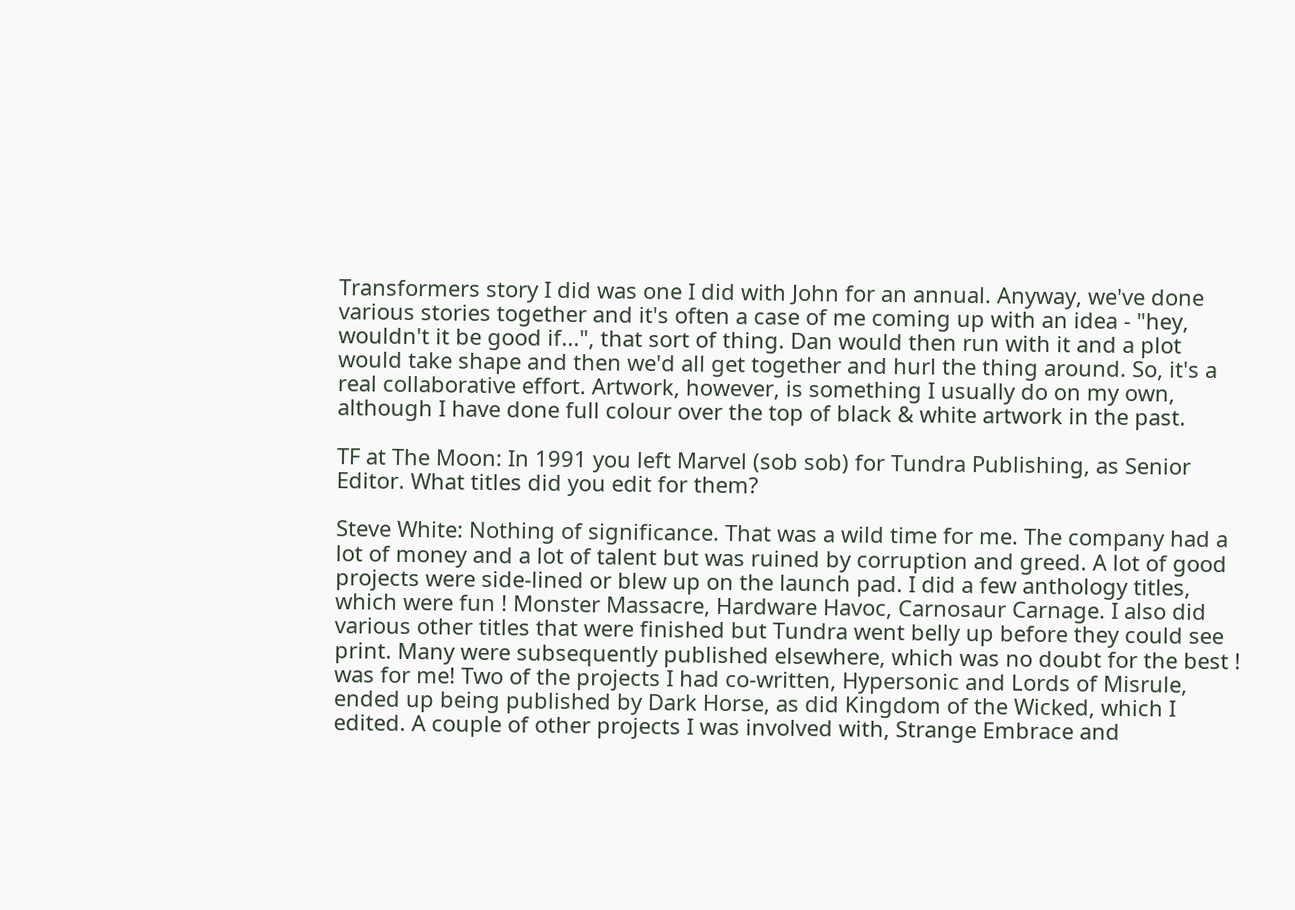Transformers story I did was one I did with John for an annual. Anyway, we've done various stories together and it's often a case of me coming up with an idea - "hey, wouldn't it be good if...", that sort of thing. Dan would then run with it and a plot would take shape and then we'd all get together and hurl the thing around. So, it's a real collaborative effort. Artwork, however, is something I usually do on my own, although I have done full colour over the top of black & white artwork in the past.

TF at The Moon: In 1991 you left Marvel (sob sob) for Tundra Publishing, as Senior Editor. What titles did you edit for them?

Steve White: Nothing of significance. That was a wild time for me. The company had a lot of money and a lot of talent but was ruined by corruption and greed. A lot of good projects were side-lined or blew up on the launch pad. I did a few anthology titles, which were fun ! Monster Massacre, Hardware Havoc, Carnosaur Carnage. I also did various other titles that were finished but Tundra went belly up before they could see print. Many were subsequently published elsewhere, which was no doubt for the best ! was for me! Two of the projects I had co-written, Hypersonic and Lords of Misrule, ended up being published by Dark Horse, as did Kingdom of the Wicked, which I edited. A couple of other projects I was involved with, Strange Embrace and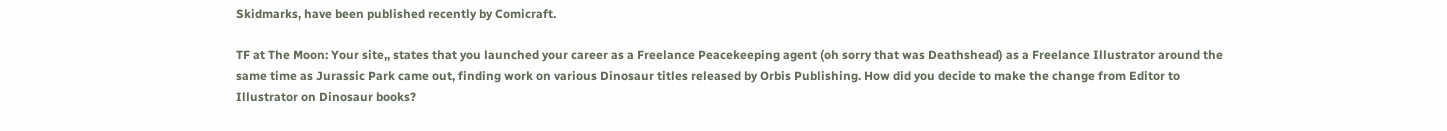Skidmarks, have been published recently by Comicraft.

TF at The Moon: Your site,, states that you launched your career as a Freelance Peacekeeping agent (oh sorry that was Deathshead) as a Freelance Illustrator around the same time as Jurassic Park came out, finding work on various Dinosaur titles released by Orbis Publishing. How did you decide to make the change from Editor to Illustrator on Dinosaur books?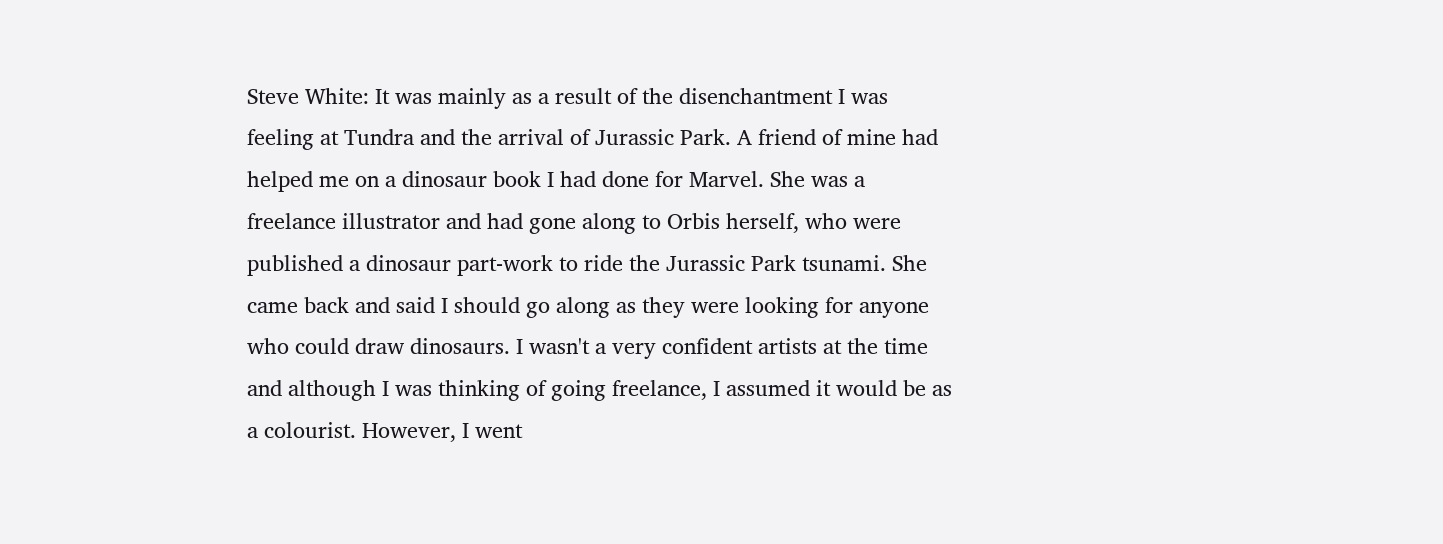Steve White: It was mainly as a result of the disenchantment I was feeling at Tundra and the arrival of Jurassic Park. A friend of mine had helped me on a dinosaur book I had done for Marvel. She was a freelance illustrator and had gone along to Orbis herself, who were published a dinosaur part-work to ride the Jurassic Park tsunami. She came back and said I should go along as they were looking for anyone who could draw dinosaurs. I wasn't a very confident artists at the time and although I was thinking of going freelance, I assumed it would be as a colourist. However, I went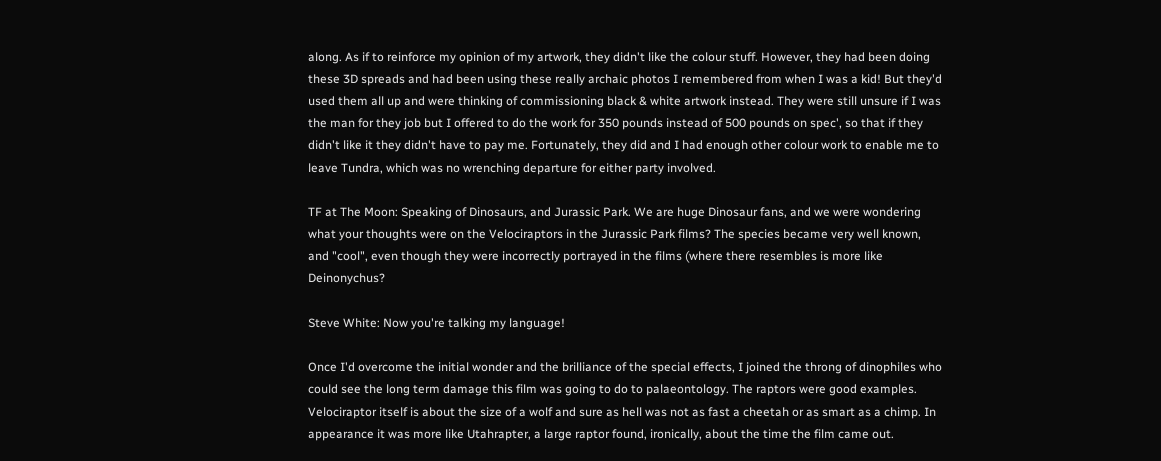along. As if to reinforce my opinion of my artwork, they didn't like the colour stuff. However, they had been doing these 3D spreads and had been using these really archaic photos I remembered from when I was a kid! But they'd used them all up and were thinking of commissioning black & white artwork instead. They were still unsure if I was the man for they job but I offered to do the work for 350 pounds instead of 500 pounds on spec', so that if they didn't like it they didn't have to pay me. Fortunately, they did and I had enough other colour work to enable me to leave Tundra, which was no wrenching departure for either party involved.

TF at The Moon: Speaking of Dinosaurs, and Jurassic Park. We are huge Dinosaur fans, and we were wondering what your thoughts were on the Velociraptors in the Jurassic Park films? The species became very well known, and "cool", even though they were incorrectly portrayed in the films (where there resembles is more like Deinonychus?

Steve White: Now you're talking my language!

Once I'd overcome the initial wonder and the brilliance of the special effects, I joined the throng of dinophiles who could see the long term damage this film was going to do to palaeontology. The raptors were good examples. Velociraptor itself is about the size of a wolf and sure as hell was not as fast a cheetah or as smart as a chimp. In appearance it was more like Utahrapter, a large raptor found, ironically, about the time the film came out.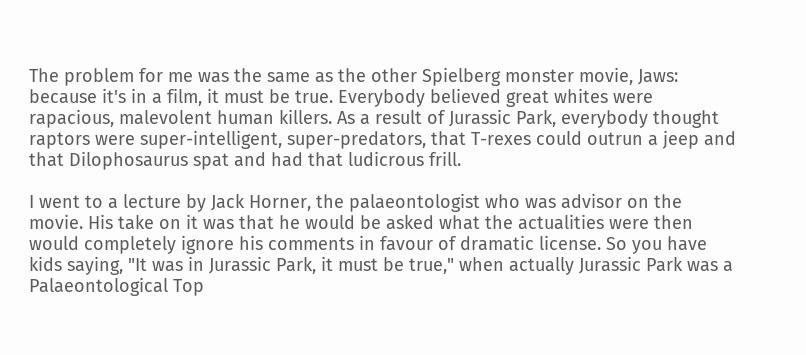The problem for me was the same as the other Spielberg monster movie, Jaws: because it's in a film, it must be true. Everybody believed great whites were rapacious, malevolent human killers. As a result of Jurassic Park, everybody thought raptors were super-intelligent, super-predators, that T-rexes could outrun a jeep and that Dilophosaurus spat and had that ludicrous frill.

I went to a lecture by Jack Horner, the palaeontologist who was advisor on the movie. His take on it was that he would be asked what the actualities were then would completely ignore his comments in favour of dramatic license. So you have kids saying, "It was in Jurassic Park, it must be true," when actually Jurassic Park was a Palaeontological Top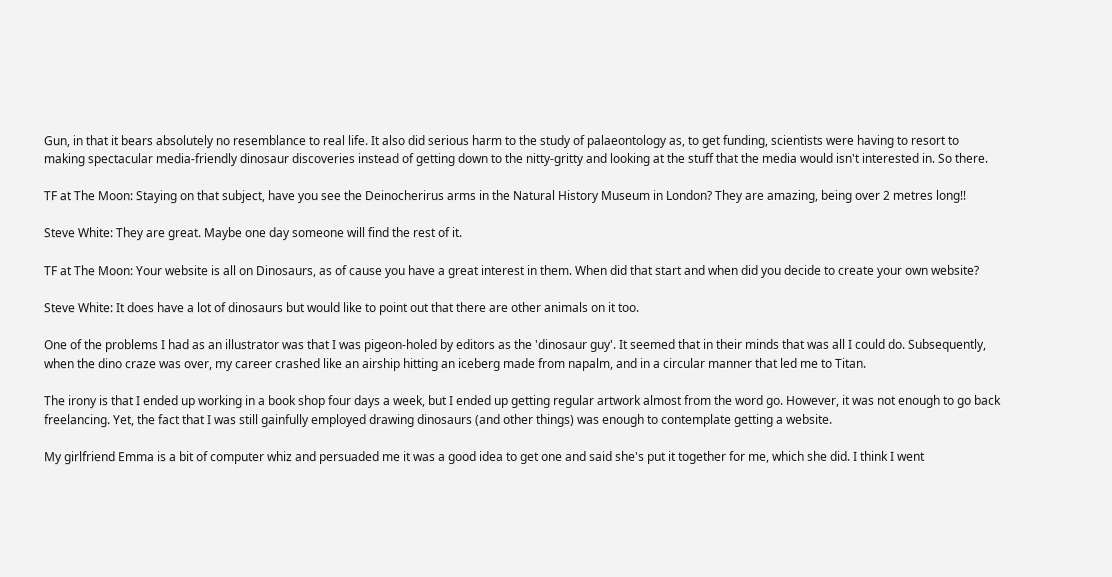Gun, in that it bears absolutely no resemblance to real life. It also did serious harm to the study of palaeontology as, to get funding, scientists were having to resort to making spectacular media-friendly dinosaur discoveries instead of getting down to the nitty-gritty and looking at the stuff that the media would isn't interested in. So there.

TF at The Moon: Staying on that subject, have you see the Deinocherirus arms in the Natural History Museum in London? They are amazing, being over 2 metres long!!

Steve White: They are great. Maybe one day someone will find the rest of it.

TF at The Moon: Your website is all on Dinosaurs, as of cause you have a great interest in them. When did that start and when did you decide to create your own website?

Steve White: It does have a lot of dinosaurs but would like to point out that there are other animals on it too.

One of the problems I had as an illustrator was that I was pigeon-holed by editors as the 'dinosaur guy'. It seemed that in their minds that was all I could do. Subsequently, when the dino craze was over, my career crashed like an airship hitting an iceberg made from napalm, and in a circular manner that led me to Titan.

The irony is that I ended up working in a book shop four days a week, but I ended up getting regular artwork almost from the word go. However, it was not enough to go back freelancing. Yet, the fact that I was still gainfully employed drawing dinosaurs (and other things) was enough to contemplate getting a website.

My girlfriend Emma is a bit of computer whiz and persuaded me it was a good idea to get one and said she's put it together for me, which she did. I think I went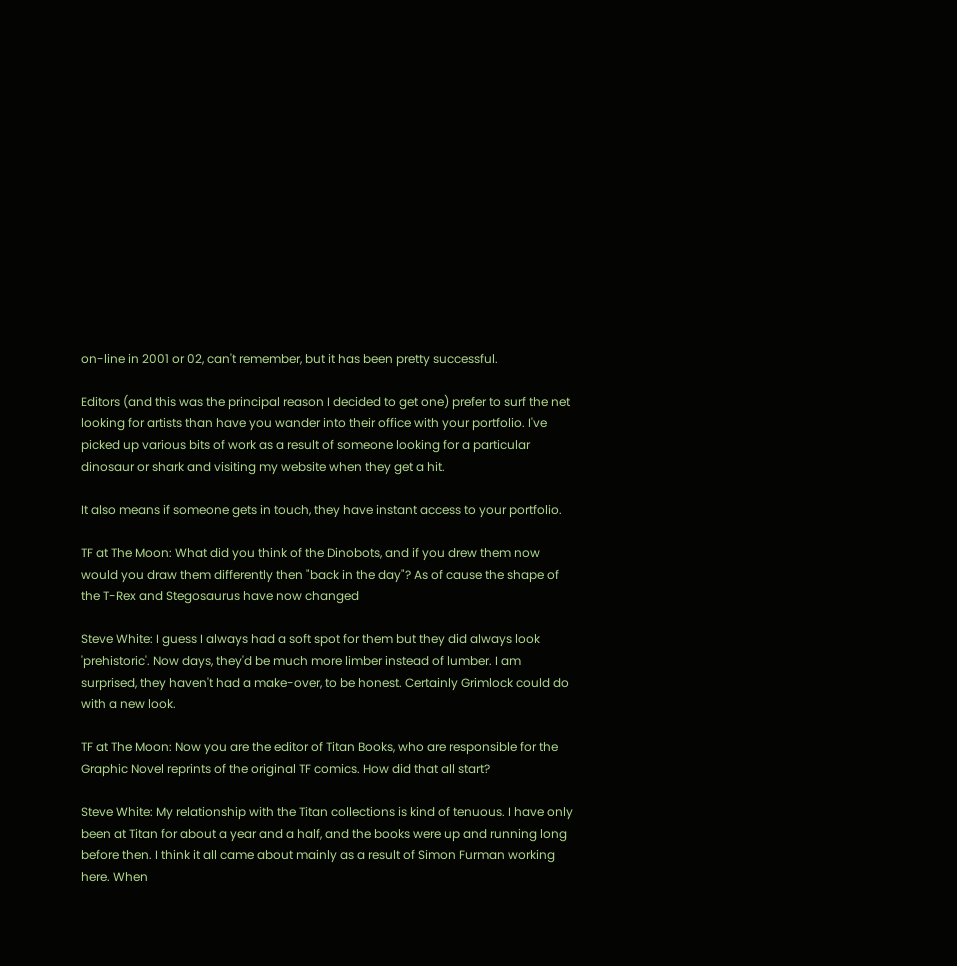on-line in 2001 or 02, can't remember, but it has been pretty successful.

Editors (and this was the principal reason I decided to get one) prefer to surf the net looking for artists than have you wander into their office with your portfolio. I've picked up various bits of work as a result of someone looking for a particular dinosaur or shark and visiting my website when they get a hit.

It also means if someone gets in touch, they have instant access to your portfolio.

TF at The Moon: What did you think of the Dinobots, and if you drew them now would you draw them differently then "back in the day"? As of cause the shape of the T-Rex and Stegosaurus have now changed

Steve White: I guess I always had a soft spot for them but they did always look 'prehistoric'. Now days, they'd be much more limber instead of lumber. I am surprised, they haven't had a make-over, to be honest. Certainly Grimlock could do with a new look.

TF at The Moon: Now you are the editor of Titan Books, who are responsible for the Graphic Novel reprints of the original TF comics. How did that all start?

Steve White: My relationship with the Titan collections is kind of tenuous. I have only been at Titan for about a year and a half, and the books were up and running long before then. I think it all came about mainly as a result of Simon Furman working here. When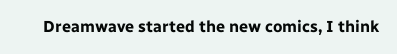Dreamwave started the new comics, I think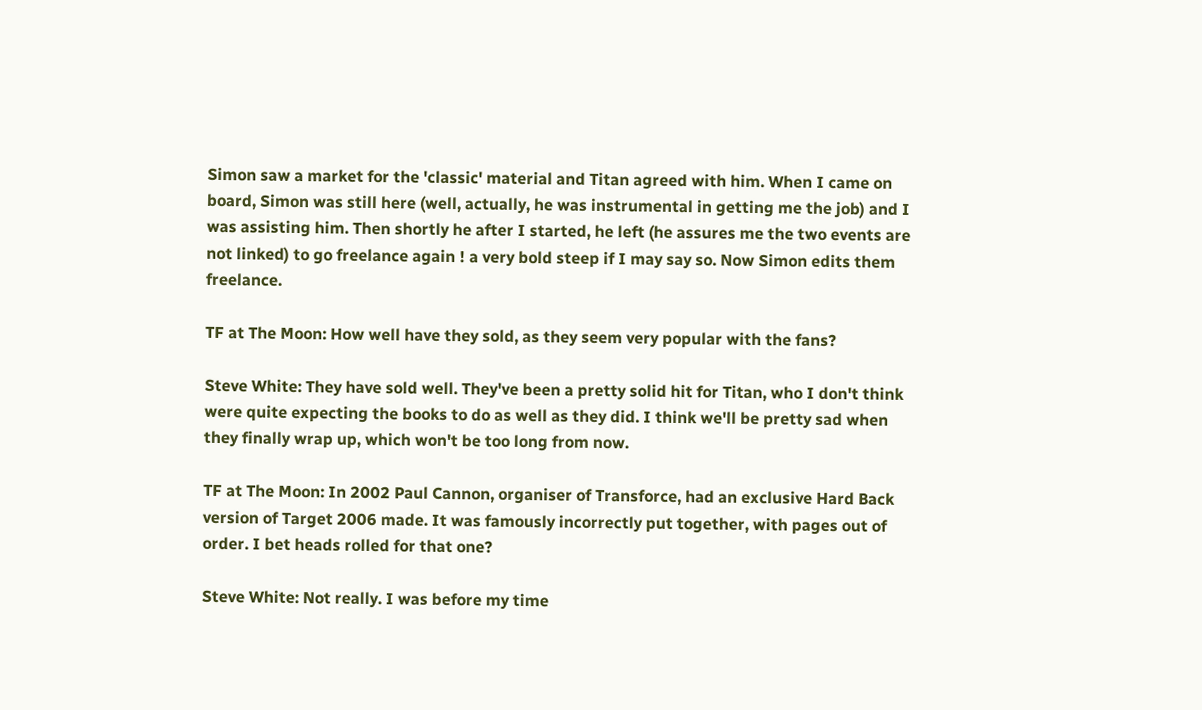Simon saw a market for the 'classic' material and Titan agreed with him. When I came on board, Simon was still here (well, actually, he was instrumental in getting me the job) and I was assisting him. Then shortly he after I started, he left (he assures me the two events are not linked) to go freelance again ! a very bold steep if I may say so. Now Simon edits them freelance.

TF at The Moon: How well have they sold, as they seem very popular with the fans?

Steve White: They have sold well. They've been a pretty solid hit for Titan, who I don't think were quite expecting the books to do as well as they did. I think we'll be pretty sad when they finally wrap up, which won't be too long from now.

TF at The Moon: In 2002 Paul Cannon, organiser of Transforce, had an exclusive Hard Back version of Target 2006 made. It was famously incorrectly put together, with pages out of order. I bet heads rolled for that one?

Steve White: Not really. I was before my time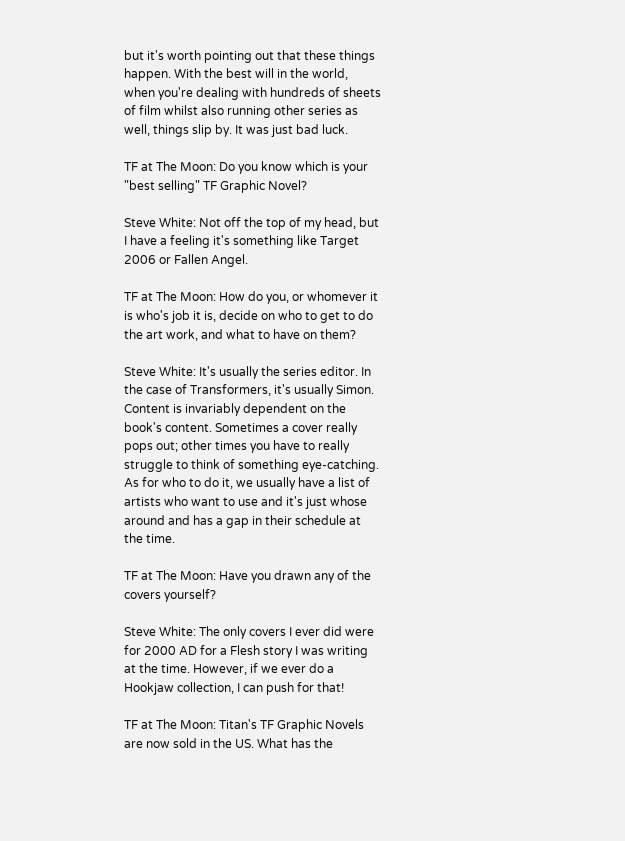but it's worth pointing out that these things happen. With the best will in the world, when you're dealing with hundreds of sheets of film whilst also running other series as well, things slip by. It was just bad luck.

TF at The Moon: Do you know which is your "best selling" TF Graphic Novel?

Steve White: Not off the top of my head, but I have a feeling it's something like Target 2006 or Fallen Angel.

TF at The Moon: How do you, or whomever it is who's job it is, decide on who to get to do the art work, and what to have on them?

Steve White: It's usually the series editor. In the case of Transformers, it's usually Simon. Content is invariably dependent on the book's content. Sometimes a cover really pops out; other times you have to really struggle to think of something eye-catching. As for who to do it, we usually have a list of artists who want to use and it's just whose around and has a gap in their schedule at the time.

TF at The Moon: Have you drawn any of the covers yourself?

Steve White: The only covers I ever did were for 2000 AD for a Flesh story I was writing at the time. However, if we ever do a Hookjaw collection, I can push for that!

TF at The Moon: Titan's TF Graphic Novels are now sold in the US. What has the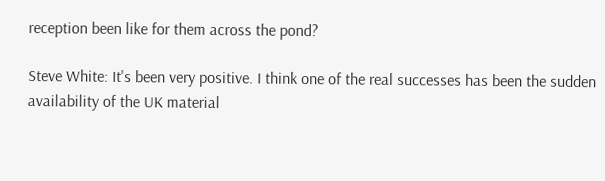reception been like for them across the pond?

Steve White: It's been very positive. I think one of the real successes has been the sudden availability of the UK material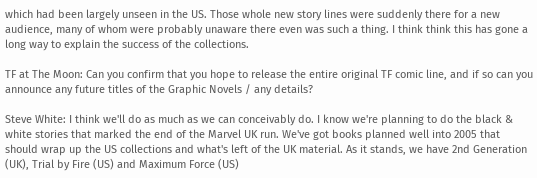which had been largely unseen in the US. Those whole new story lines were suddenly there for a new audience, many of whom were probably unaware there even was such a thing. I think think this has gone a long way to explain the success of the collections.

TF at The Moon: Can you confirm that you hope to release the entire original TF comic line, and if so can you announce any future titles of the Graphic Novels / any details?

Steve White: I think we'll do as much as we can conceivably do. I know we're planning to do the black & white stories that marked the end of the Marvel UK run. We've got books planned well into 2005 that should wrap up the US collections and what's left of the UK material. As it stands, we have 2nd Generation (UK), Trial by Fire (US) and Maximum Force (US)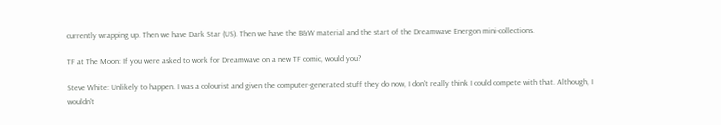currently wrapping up. Then we have Dark Star (US). Then we have the B&W material and the start of the Dreamwave Energon mini-collections.

TF at The Moon: If you were asked to work for Dreamwave on a new TF comic, would you?

Steve White: Unlikely to happen. I was a colourist and given the computer-generated stuff they do now, I don't really think I could compete with that. Although, I wouldn't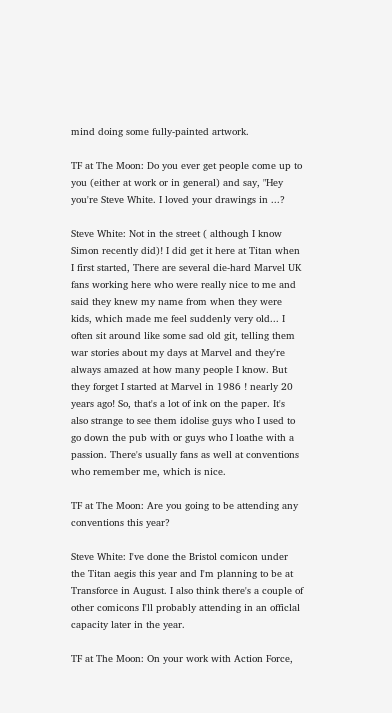mind doing some fully-painted artwork.

TF at The Moon: Do you ever get people come up to you (either at work or in general) and say, "Hey you're Steve White. I loved your drawings in ...?

Steve White: Not in the street ( although I know Simon recently did)! I did get it here at Titan when I first started, There are several die-hard Marvel UK fans working here who were really nice to me and said they knew my name from when they were kids, which made me feel suddenly very old... I often sit around like some sad old git, telling them war stories about my days at Marvel and they're always amazed at how many people I know. But they forget I started at Marvel in 1986 ! nearly 20 years ago! So, that's a lot of ink on the paper. It's also strange to see them idolise guys who I used to go down the pub with or guys who I loathe with a passion. There's usually fans as well at conventions who remember me, which is nice.

TF at The Moon: Are you going to be attending any conventions this year?

Steve White: I've done the Bristol comicon under the Titan aegis this year and I'm planning to be at Transforce in August. I also think there's a couple of other comicons I'll probably attending in an officlal capacity later in the year.

TF at The Moon: On your work with Action Force,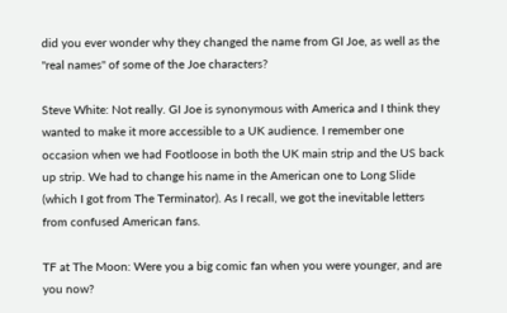did you ever wonder why they changed the name from GI Joe, as well as the "real names" of some of the Joe characters?

Steve White: Not really. GI Joe is synonymous with America and I think they wanted to make it more accessible to a UK audience. I remember one occasion when we had Footloose in both the UK main strip and the US back up strip. We had to change his name in the American one to Long Slide (which I got from The Terminator). As I recall, we got the inevitable letters from confused American fans.

TF at The Moon: Were you a big comic fan when you were younger, and are you now?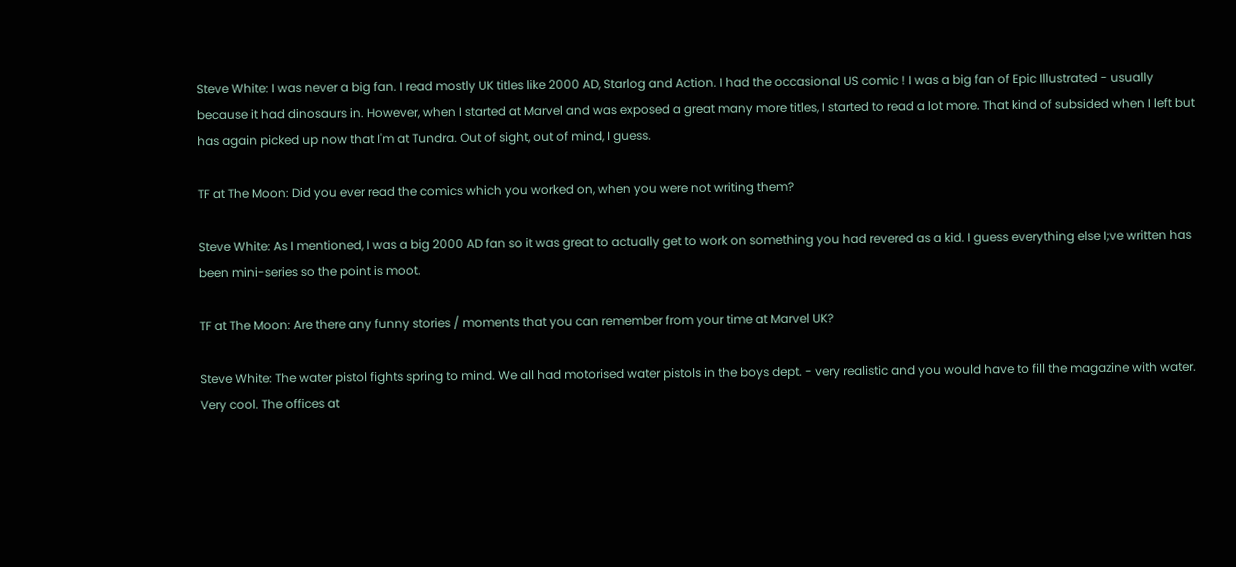Steve White: I was never a big fan. I read mostly UK titles like 2000 AD, Starlog and Action. I had the occasional US comic ! I was a big fan of Epic Illustrated - usually because it had dinosaurs in. However, when I started at Marvel and was exposed a great many more titles, I started to read a lot more. That kind of subsided when I left but has again picked up now that I'm at Tundra. Out of sight, out of mind, I guess.

TF at The Moon: Did you ever read the comics which you worked on, when you were not writing them?

Steve White: As I mentioned, I was a big 2000 AD fan so it was great to actually get to work on something you had revered as a kid. I guess everything else I;ve written has been mini-series so the point is moot.

TF at The Moon: Are there any funny stories / moments that you can remember from your time at Marvel UK?

Steve White: The water pistol fights spring to mind. We all had motorised water pistols in the boys dept. - very realistic and you would have to fill the magazine with water. Very cool. The offices at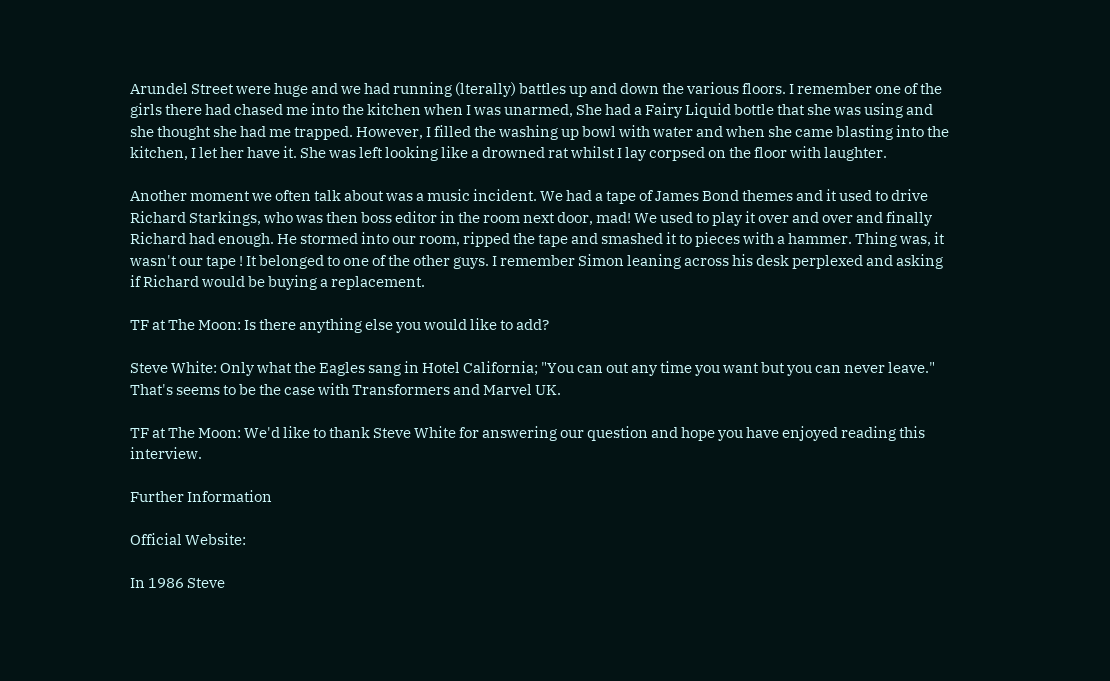Arundel Street were huge and we had running (lterally) battles up and down the various floors. I remember one of the girls there had chased me into the kitchen when I was unarmed, She had a Fairy Liquid bottle that she was using and she thought she had me trapped. However, I filled the washing up bowl with water and when she came blasting into the kitchen, I let her have it. She was left looking like a drowned rat whilst I lay corpsed on the floor with laughter.

Another moment we often talk about was a music incident. We had a tape of James Bond themes and it used to drive Richard Starkings, who was then boss editor in the room next door, mad! We used to play it over and over and finally Richard had enough. He stormed into our room, ripped the tape and smashed it to pieces with a hammer. Thing was, it wasn't our tape ! It belonged to one of the other guys. I remember Simon leaning across his desk perplexed and asking if Richard would be buying a replacement.

TF at The Moon: Is there anything else you would like to add?

Steve White: Only what the Eagles sang in Hotel California; "You can out any time you want but you can never leave." That's seems to be the case with Transformers and Marvel UK.

TF at The Moon: We'd like to thank Steve White for answering our question and hope you have enjoyed reading this interview.

Further Information

Official Website:

In 1986 Steve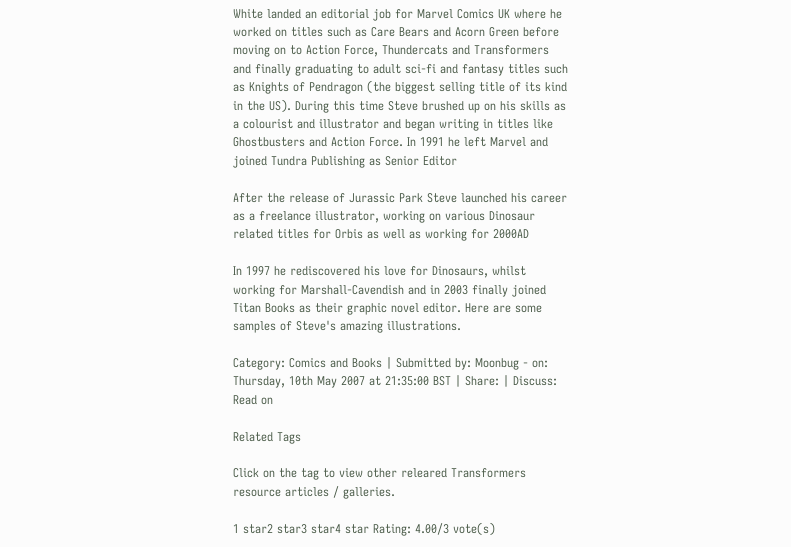White landed an editorial job for Marvel Comics UK where he worked on titles such as Care Bears and Acorn Green before moving on to Action Force, Thundercats and Transformers and finally graduating to adult sci-fi and fantasy titles such as Knights of Pendragon (the biggest selling title of its kind in the US). During this time Steve brushed up on his skills as a colourist and illustrator and began writing in titles like Ghostbusters and Action Force. In 1991 he left Marvel and joined Tundra Publishing as Senior Editor

After the release of Jurassic Park Steve launched his career as a freelance illustrator, working on various Dinosaur related titles for Orbis as well as working for 2000AD

In 1997 he rediscovered his love for Dinosaurs, whilst working for Marshall-Cavendish and in 2003 finally joined Titan Books as their graphic novel editor. Here are some samples of Steve's amazing illustrations.

Category: Comics and Books | Submitted by: Moonbug - on: Thursday, 10th May 2007 at 21:35:00 BST | Share: | Discuss: Read on

Related Tags

Click on the tag to view other releared Transformers resource articles / galleries.

1 star2 star3 star4 star Rating: 4.00/3 vote(s)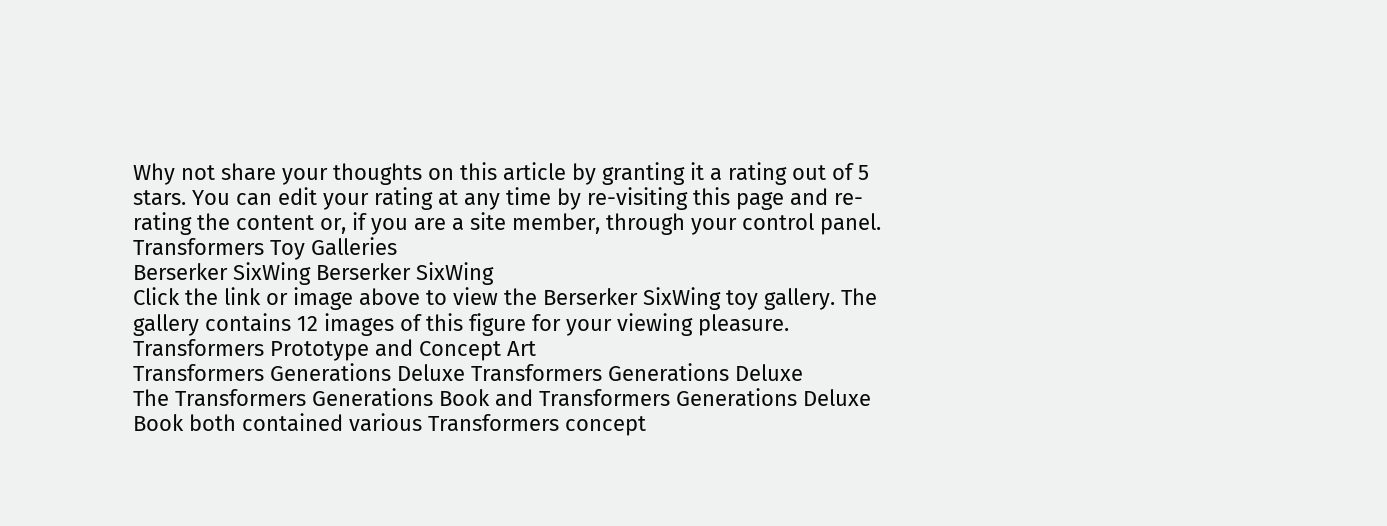Why not share your thoughts on this article by granting it a rating out of 5 stars. You can edit your rating at any time by re-visiting this page and re-rating the content or, if you are a site member, through your control panel.
Transformers Toy Galleries
Berserker SixWing Berserker SixWing
Click the link or image above to view the Berserker SixWing toy gallery. The gallery contains 12 images of this figure for your viewing pleasure.
Transformers Prototype and Concept Art
Transformers Generations Deluxe Transformers Generations Deluxe
The Transformers Generations Book and Transformers Generations Deluxe Book both contained various Transformers concept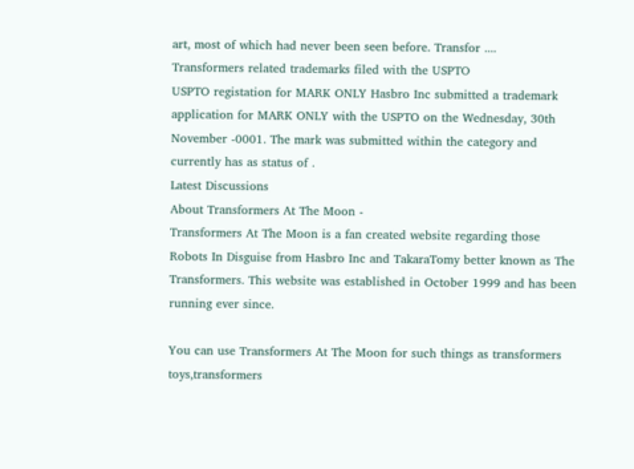art, most of which had never been seen before. Transfor ....
Transformers related trademarks filed with the USPTO
USPTO registation for MARK ONLY Hasbro Inc submitted a trademark application for MARK ONLY with the USPTO on the Wednesday, 30th November -0001. The mark was submitted within the category and currently has as status of .
Latest Discussions
About Transformers At The Moon -
Transformers At The Moon is a fan created website regarding those Robots In Disguise from Hasbro Inc and TakaraTomy better known as The Transformers. This website was established in October 1999 and has been running ever since.

You can use Transformers At The Moon for such things as transformers toys,transformers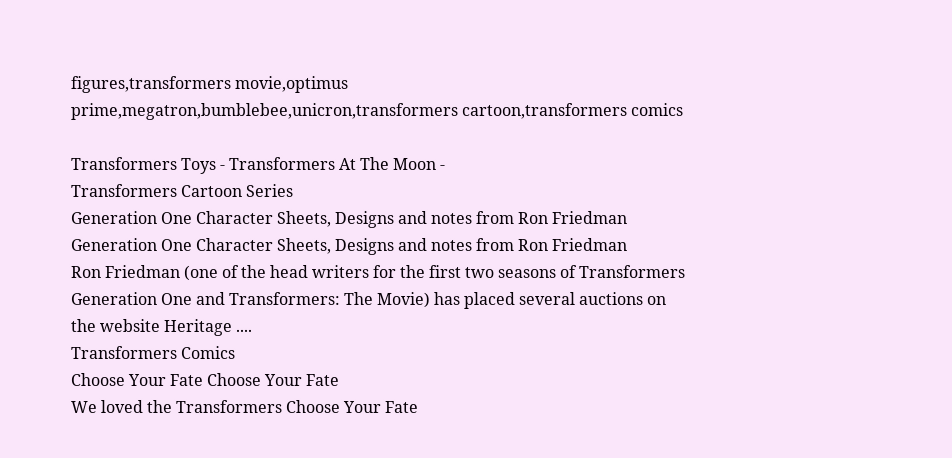figures,transformers movie,optimus prime,megatron,bumblebee,unicron,transformers cartoon,transformers comics

Transformers Toys - Transformers At The Moon -
Transformers Cartoon Series
Generation One Character Sheets, Designs and notes from Ron Friedman Generation One Character Sheets, Designs and notes from Ron Friedman
Ron Friedman (one of the head writers for the first two seasons of Transformers Generation One and Transformers: The Movie) has placed several auctions on the website Heritage ....
Transformers Comics
Choose Your Fate Choose Your Fate
We loved the Transformers Choose Your Fate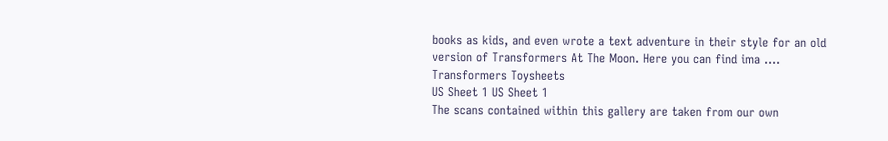books as kids, and even wrote a text adventure in their style for an old version of Transformers At The Moon. Here you can find ima ....
Transformers Toysheets
US Sheet 1 US Sheet 1
The scans contained within this gallery are taken from our own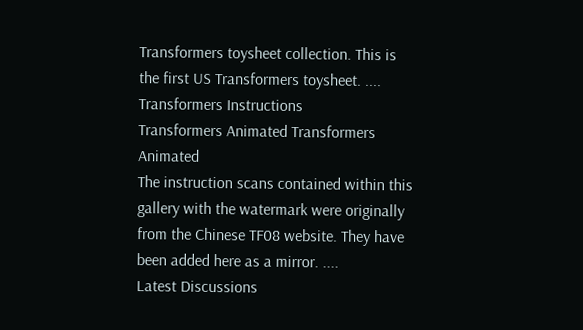Transformers toysheet collection. This is the first US Transformers toysheet. ....
Transformers Instructions
Transformers Animated Transformers Animated
The instruction scans contained within this gallery with the watermark were originally from the Chinese TF08 website. They have been added here as a mirror. ....
Latest Discussions